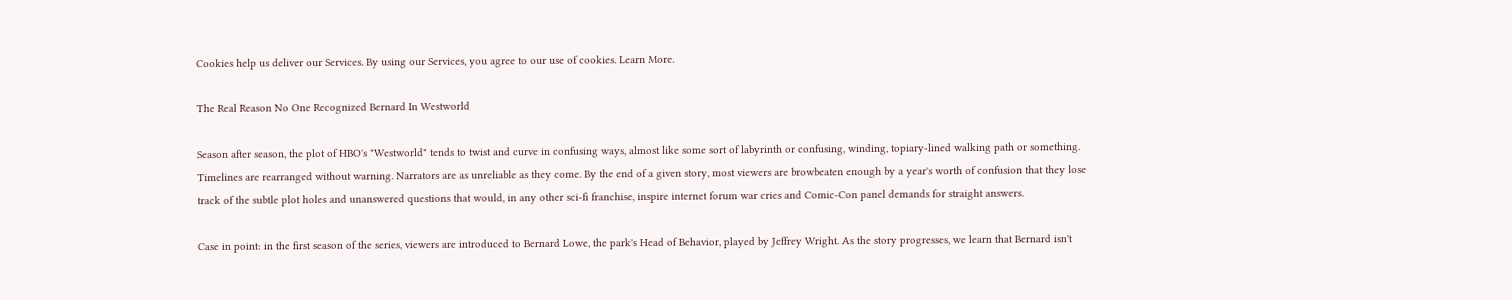Cookies help us deliver our Services. By using our Services, you agree to our use of cookies. Learn More.

The Real Reason No One Recognized Bernard In Westworld

Season after season, the plot of HBO's "Westworld" tends to twist and curve in confusing ways, almost like some sort of labyrinth or confusing, winding, topiary-lined walking path or something. Timelines are rearranged without warning. Narrators are as unreliable as they come. By the end of a given story, most viewers are browbeaten enough by a year's worth of confusion that they lose track of the subtle plot holes and unanswered questions that would, in any other sci-fi franchise, inspire internet forum war cries and Comic-Con panel demands for straight answers.

Case in point: in the first season of the series, viewers are introduced to Bernard Lowe, the park's Head of Behavior, played by Jeffrey Wright. As the story progresses, we learn that Bernard isn't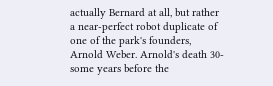actually Bernard at all, but rather a near-perfect robot duplicate of one of the park's founders, Arnold Weber. Arnold's death 30-some years before the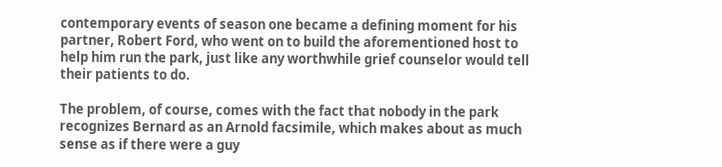contemporary events of season one became a defining moment for his partner, Robert Ford, who went on to build the aforementioned host to help him run the park, just like any worthwhile grief counselor would tell their patients to do.

The problem, of course, comes with the fact that nobody in the park recognizes Bernard as an Arnold facsimile, which makes about as much sense as if there were a guy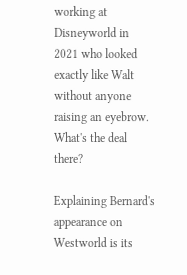working at Disneyworld in 2021 who looked exactly like Walt without anyone raising an eyebrow. What's the deal there?

Explaining Bernard's appearance on Westworld is its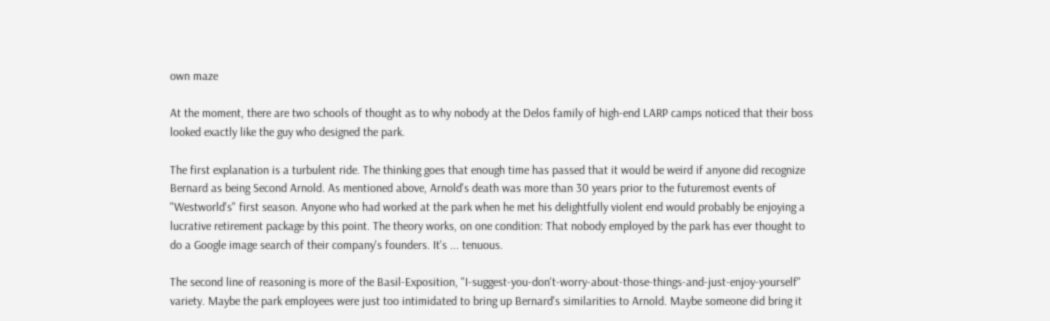own maze

At the moment, there are two schools of thought as to why nobody at the Delos family of high-end LARP camps noticed that their boss looked exactly like the guy who designed the park.

The first explanation is a turbulent ride. The thinking goes that enough time has passed that it would be weird if anyone did recognize Bernard as being Second Arnold. As mentioned above, Arnold's death was more than 30 years prior to the futuremost events of "Westworld's" first season. Anyone who had worked at the park when he met his delightfully violent end would probably be enjoying a lucrative retirement package by this point. The theory works, on one condition: That nobody employed by the park has ever thought to do a Google image search of their company's founders. It's ... tenuous.

The second line of reasoning is more of the Basil-Exposition, "I-suggest-you-don't-worry-about-those-things-and-just-enjoy-yourself" variety. Maybe the park employees were just too intimidated to bring up Bernard's similarities to Arnold. Maybe someone did bring it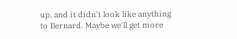up, and it didn't look like anything to Bernard. Maybe we'll get more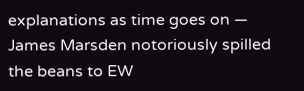explanations as time goes on — James Marsden notoriously spilled the beans to EW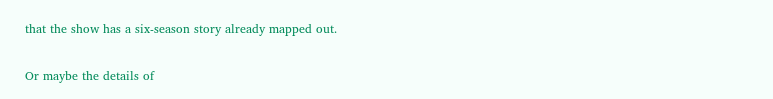that the show has a six-season story already mapped out.

Or maybe the details of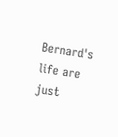Bernard's life are just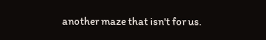another maze that isn't for us.